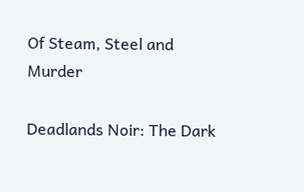Of Steam, Steel and Murder

Deadlands Noir: The Dark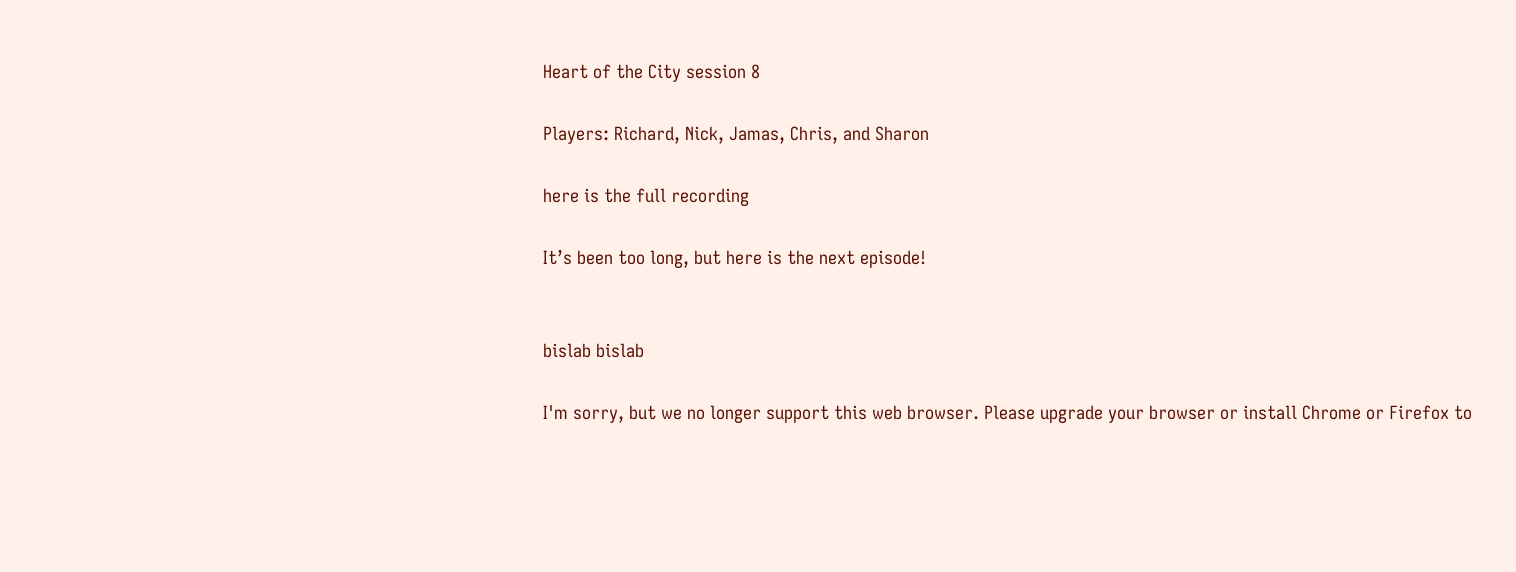Heart of the City session 8

Players: Richard, Nick, Jamas, Chris, and Sharon

here is the full recording

It’s been too long, but here is the next episode!


bislab bislab

I'm sorry, but we no longer support this web browser. Please upgrade your browser or install Chrome or Firefox to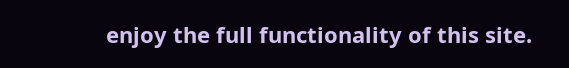enjoy the full functionality of this site.